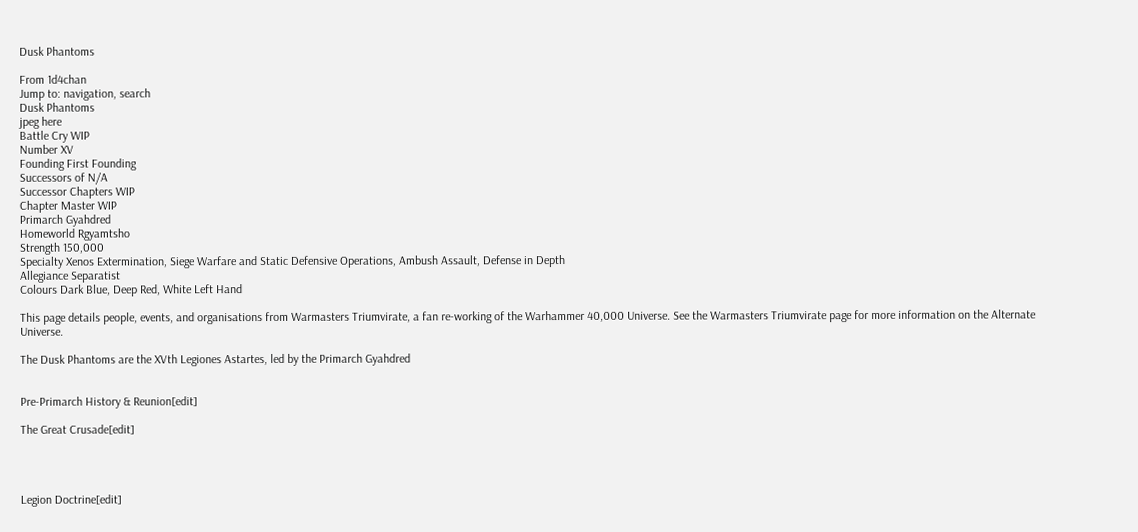Dusk Phantoms

From 1d4chan
Jump to: navigation, search
Dusk Phantoms
jpeg here
Battle Cry WIP
Number XV
Founding First Founding
Successors of N/A
Successor Chapters WIP
Chapter Master WIP
Primarch Gyahdred
Homeworld Rgyamtsho
Strength 150,000
Specialty Xenos Extermination, Siege Warfare and Static Defensive Operations, Ambush Assault, Defense in Depth
Allegiance Separatist
Colours Dark Blue, Deep Red, White Left Hand

This page details people, events, and organisations from Warmasters Triumvirate, a fan re-working of the Warhammer 40,000 Universe. See the Warmasters Triumvirate page for more information on the Alternate Universe.

The Dusk Phantoms are the XVth Legiones Astartes, led by the Primarch Gyahdred


Pre-Primarch History & Reunion[edit]

The Great Crusade[edit]




Legion Doctrine[edit]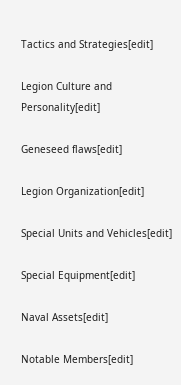Tactics and Strategies[edit]

Legion Culture and Personality[edit]

Geneseed flaws[edit]

Legion Organization[edit]

Special Units and Vehicles[edit]

Special Equipment[edit]

Naval Assets[edit]

Notable Members[edit]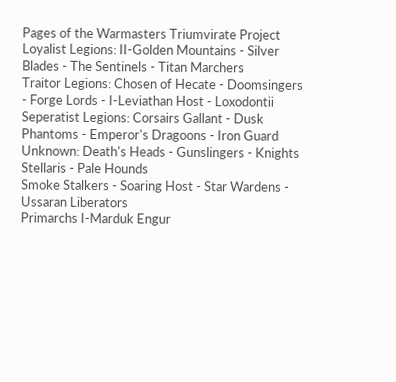Pages of the Warmasters Triumvirate Project
Loyalist Legions: II-Golden Mountains - Silver Blades - The Sentinels - Titan Marchers
Traitor Legions: Chosen of Hecate - Doomsingers - Forge Lords - I-Leviathan Host - Loxodontii
Seperatist Legions: Corsairs Gallant - Dusk Phantoms - Emperor's Dragoons - Iron Guard
Unknown: Death's Heads - Gunslingers - Knights Stellaris - Pale Hounds
Smoke Stalkers - Soaring Host - Star Wardens - Ussaran Liberators
Primarchs I-Marduk Engur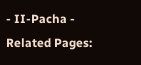- II-Pacha -
Related Pages: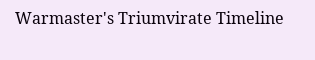Warmaster's Triumvirate Timeline